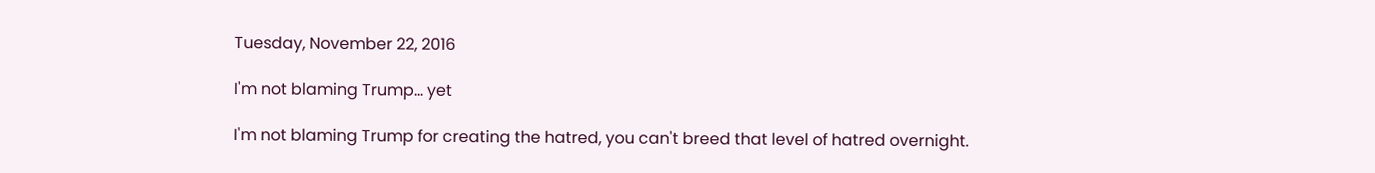Tuesday, November 22, 2016

I'm not blaming Trump... yet

I'm not blaming Trump for creating the hatred, you can't breed that level of hatred overnight.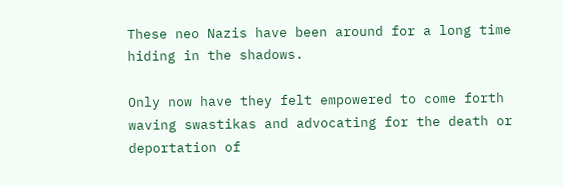These neo Nazis have been around for a long time hiding in the shadows.

Only now have they felt empowered to come forth waving swastikas and advocating for the death or deportation of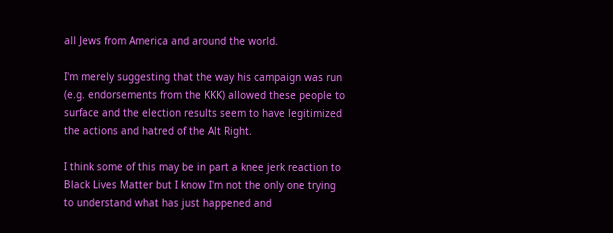all Jews from America and around the world.

I'm merely suggesting that the way his campaign was run (e.g. endorsements from the KKK) allowed these people to surface and the election results seem to have legitimized the actions and hatred of the Alt Right.

I think some of this may be in part a knee jerk reaction to Black Lives Matter but I know I'm not the only one trying to understand what has just happened and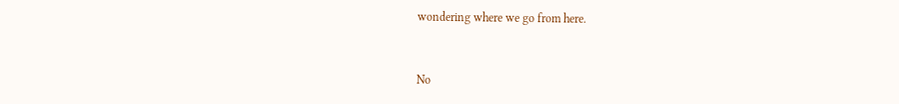wondering where we go from here.


No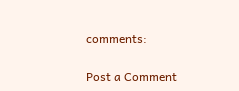comments:

Post a Comment